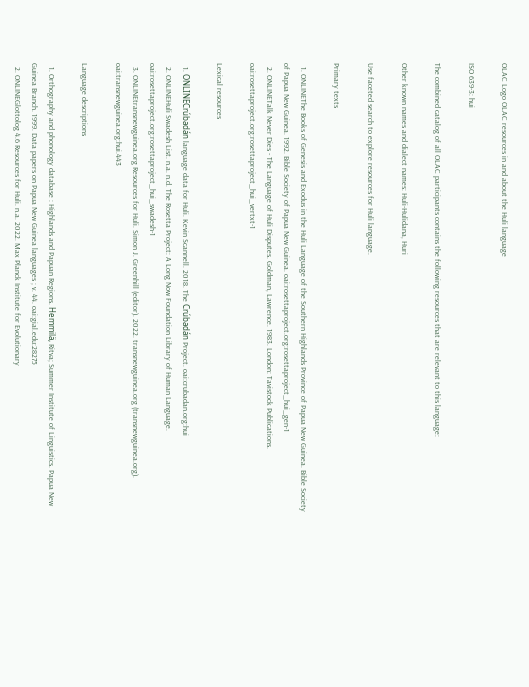OLAC Logo OLAC resources in and about the Huli language

ISO 639-3: hui

The combined catalog of all OLAC participants contains the following resources that are relevant to this language:

Other known names and dialect names: Huli-Hulidana, Huri

Use faceted search to explore resources for Huli language.

Primary texts

  1. ONLINEThe Books of Genesis and Exodus in the Huli Language of the Southern Highlands Province of Papua New Guinea. Bible Society of Papua New Guinea. 1992. Bible Society of Papua New Guinea. oai:rosettaproject.org:rosettaproject_hui_gen-1
  2. ONLINETalk Never Dies - The Language of Huli Disputes. Goldman, Lawrence. 1983. London: Tavistock Publications. oai:rosettaproject.org:rosettaproject_hui_vertxt-1

Lexical resources

  1. ONLINECrúbadán language data for Huli. Kevin Scannell. 2018. The Crúbadán Project. oai:crubadan.org:hui
  2. ONLINEHuli Swadesh List. n.a. n.d. The Rosetta Project: A Long Now Foundation Library of Human Language. oai:rosettaproject.org:rosettaproject_hui_swadesh-1
  3. ONLINEtransnewguinea.org Resources for Huli. Simon J. Greenhill (editor). 2022. transnewguinea.org (transnewguinea.org). oai:transnewguinea.org:hui.443

Language descriptions

  1. Orthography and phonology database : Highlands and Papuan Regions. Hemmilä, Ritva; Summer Institute of Linguistics. Papua New Guinea Branch. 1999. Data papers on Papua New Guinea languages ; v. 44. oai:gial.edu:28275
  2. ONLINEGlottolog 4.6 Resources for Huli. n.a. 2022. Max Planck Institute for Evolutionary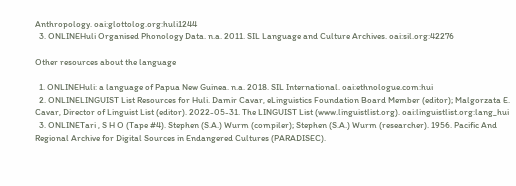Anthropology. oai:glottolog.org:huli1244
  3. ONLINEHuli Organised Phonology Data. n.a. 2011. SIL Language and Culture Archives. oai:sil.org:42276

Other resources about the language

  1. ONLINEHuli: a language of Papua New Guinea. n.a. 2018. SIL International. oai:ethnologue.com:hui
  2. ONLINELINGUIST List Resources for Huli. Damir Cavar, eLinguistics Foundation Board Member (editor); Malgorzata E. Cavar, Director of Linguist List (editor). 2022-05-31. The LINGUIST List (www.linguistlist.org). oai:linguistlist.org:lang_hui
  3. ONLINETari , S H O (Tape #4). Stephen (S.A.) Wurm (compiler); Stephen (S.A.) Wurm (researcher). 1956. Pacific And Regional Archive for Digital Sources in Endangered Cultures (PARADISEC).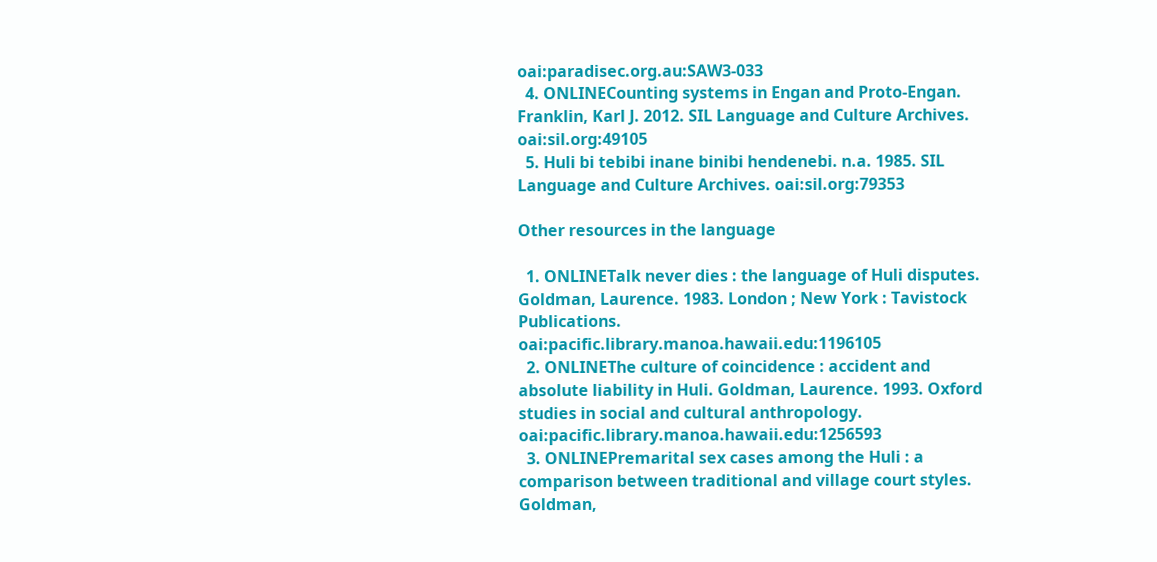oai:paradisec.org.au:SAW3-033
  4. ONLINECounting systems in Engan and Proto-Engan. Franklin, Karl J. 2012. SIL Language and Culture Archives. oai:sil.org:49105
  5. Huli bi tebibi inane binibi hendenebi. n.a. 1985. SIL Language and Culture Archives. oai:sil.org:79353

Other resources in the language

  1. ONLINETalk never dies : the language of Huli disputes. Goldman, Laurence. 1983. London ; New York : Tavistock Publications. oai:pacific.library.manoa.hawaii.edu:1196105
  2. ONLINEThe culture of coincidence : accident and absolute liability in Huli. Goldman, Laurence. 1993. Oxford studies in social and cultural anthropology. oai:pacific.library.manoa.hawaii.edu:1256593
  3. ONLINEPremarital sex cases among the Huli : a comparison between traditional and village court styles. Goldman,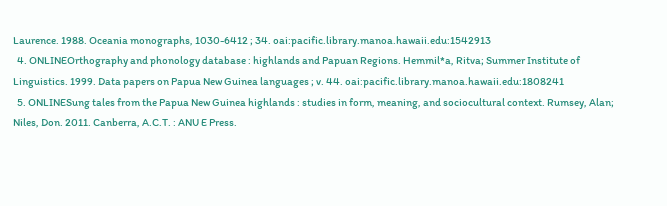Laurence. 1988. Oceania monographs, 1030-6412 ; 34. oai:pacific.library.manoa.hawaii.edu:1542913
  4. ONLINEOrthography and phonology database : highlands and Papuan Regions. Hemmil*a, Ritva; Summer Institute of Linguistics. 1999. Data papers on Papua New Guinea languages ; v. 44. oai:pacific.library.manoa.hawaii.edu:1808241
  5. ONLINESung tales from the Papua New Guinea highlands : studies in form, meaning, and sociocultural context. Rumsey, Alan; Niles, Don. 2011. Canberra, A.C.T. : ANU E Press.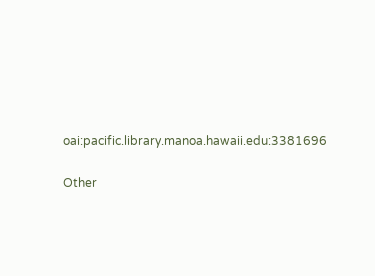oai:pacific.library.manoa.hawaii.edu:3381696

Other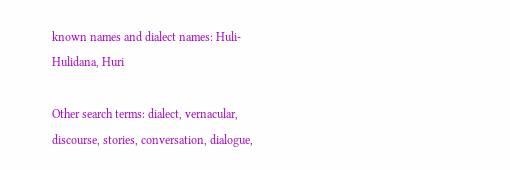known names and dialect names: Huli-Hulidana, Huri

Other search terms: dialect, vernacular, discourse, stories, conversation, dialogue,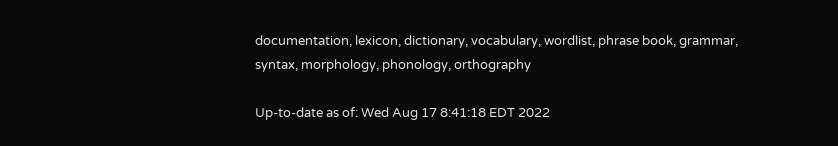documentation, lexicon, dictionary, vocabulary, wordlist, phrase book, grammar, syntax, morphology, phonology, orthography

Up-to-date as of: Wed Aug 17 8:41:18 EDT 2022